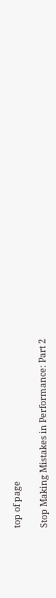top of page

Stop Making Mistakes in Performance: Part 2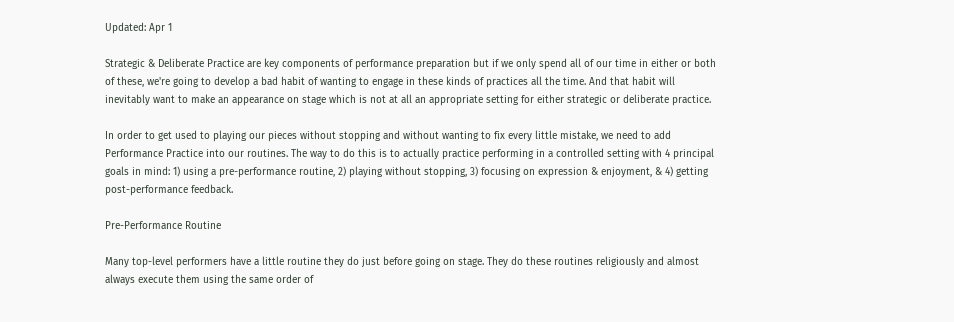Updated: Apr 1

Strategic & Deliberate Practice are key components of performance preparation but if we only spend all of our time in either or both of these, we're going to develop a bad habit of wanting to engage in these kinds of practices all the time. And that habit will inevitably want to make an appearance on stage which is not at all an appropriate setting for either strategic or deliberate practice.

In order to get used to playing our pieces without stopping and without wanting to fix every little mistake, we need to add Performance Practice into our routines. The way to do this is to actually practice performing in a controlled setting with 4 principal goals in mind: 1) using a pre-performance routine, 2) playing without stopping, 3) focusing on expression & enjoyment, & 4) getting post-performance feedback.

Pre-Performance Routine

Many top-level performers have a little routine they do just before going on stage. They do these routines religiously and almost always execute them using the same order of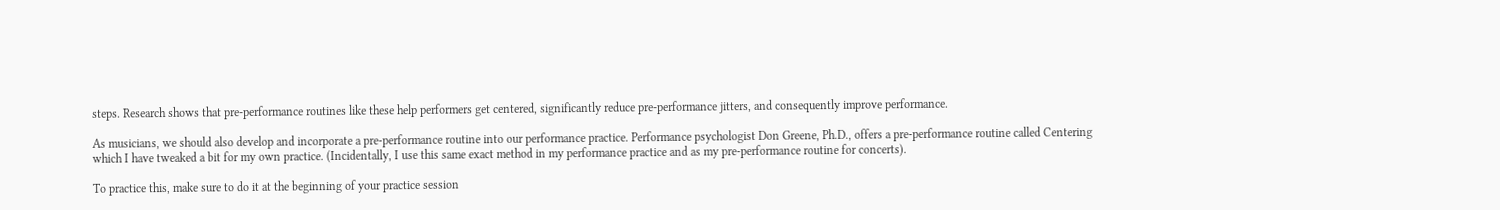steps. Research shows that pre-performance routines like these help performers get centered, significantly reduce pre-performance jitters, and consequently improve performance.

As musicians, we should also develop and incorporate a pre-performance routine into our performance practice. Performance psychologist Don Greene, Ph.D., offers a pre-performance routine called Centering which I have tweaked a bit for my own practice. (Incidentally, I use this same exact method in my performance practice and as my pre-performance routine for concerts).

To practice this, make sure to do it at the beginning of your practice session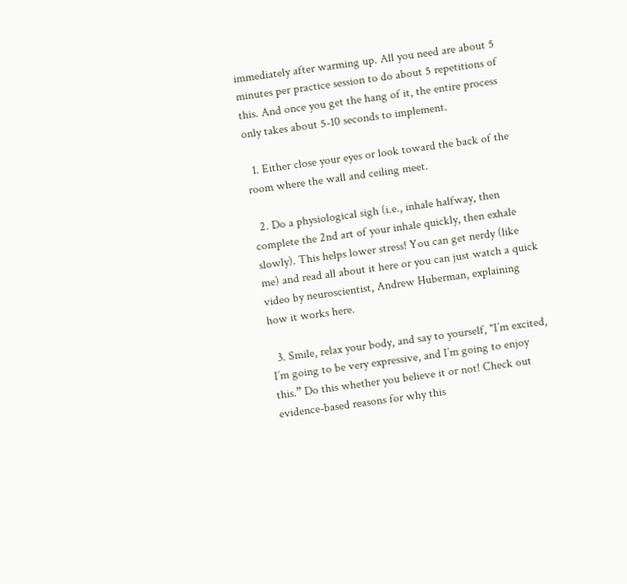immediately after warming up. All you need are about 5 minutes per practice session to do about 5 repetitions of this. And once you get the hang of it, the entire process only takes about 5-10 seconds to implement.

  1. Either close your eyes or look toward the back of the room where the wall and ceiling meet.

  2. Do a physiological sigh (i.e., inhale halfway, then complete the 2nd art of your inhale quickly, then exhale slowly). This helps lower stress! You can get nerdy (like me) and read all about it here or you can just watch a quick video by neuroscientist, Andrew Huberman, explaining how it works here.

  3. Smile, relax your body, and say to yourself, "I’m excited, I’m going to be very expressive, and I’m going to enjoy this.” Do this whether you believe it or not! Check out evidence-based reasons for why this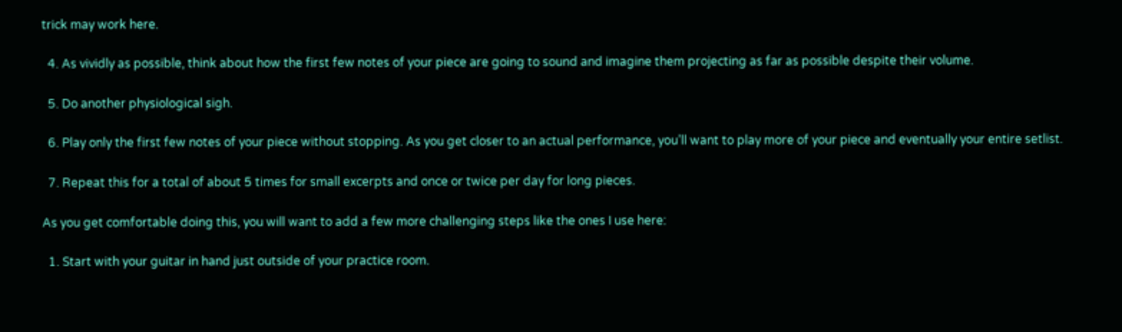trick may work here.

  4. As vividly as possible, think about how the first few notes of your piece are going to sound and imagine them projecting as far as possible despite their volume.

  5. Do another physiological sigh.

  6. Play only the first few notes of your piece without stopping. As you get closer to an actual performance, you’ll want to play more of your piece and eventually your entire setlist.

  7. Repeat this for a total of about 5 times for small excerpts and once or twice per day for long pieces.

As you get comfortable doing this, you will want to add a few more challenging steps like the ones I use here:

  1. Start with your guitar in hand just outside of your practice room.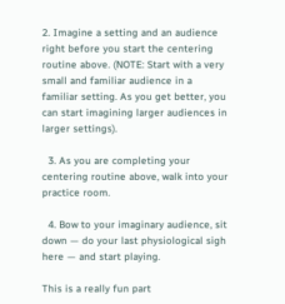2. Imagine a setting and an audience right before you start the centering routine above. (NOTE: Start with a very small and familiar audience in a familiar setting. As you get better, you can start imagining larger audiences in larger settings).

  3. As you are completing your centering routine above, walk into your practice room.

  4. Bow to your imaginary audience, sit down — do your last physiological sigh here — and start playing.

This is a really fun part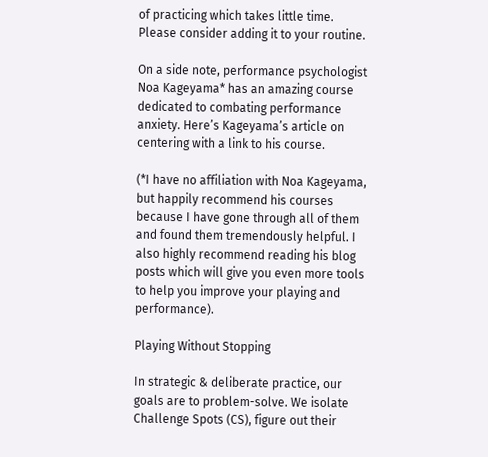of practicing which takes little time. Please consider adding it to your routine.

On a side note, performance psychologist Noa Kageyama* has an amazing course dedicated to combating performance anxiety. Here’s Kageyama’s article on centering with a link to his course.

(*I have no affiliation with Noa Kageyama, but happily recommend his courses because I have gone through all of them and found them tremendously helpful. I also highly recommend reading his blog posts which will give you even more tools to help you improve your playing and performance).

Playing Without Stopping

In strategic & deliberate practice, our goals are to problem-solve. We isolate Challenge Spots (CS), figure out their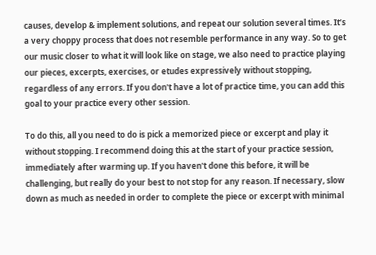causes, develop & implement solutions, and repeat our solution several times. It’s a very choppy process that does not resemble performance in any way. So to get our music closer to what it will look like on stage, we also need to practice playing our pieces, excerpts, exercises, or etudes expressively without stopping, regardless of any errors. If you don't have a lot of practice time, you can add this goal to your practice every other session.

To do this, all you need to do is pick a memorized piece or excerpt and play it without stopping. I recommend doing this at the start of your practice session, immediately after warming up. If you haven't done this before, it will be challenging, but really do your best to not stop for any reason. If necessary, slow down as much as needed in order to complete the piece or excerpt with minimal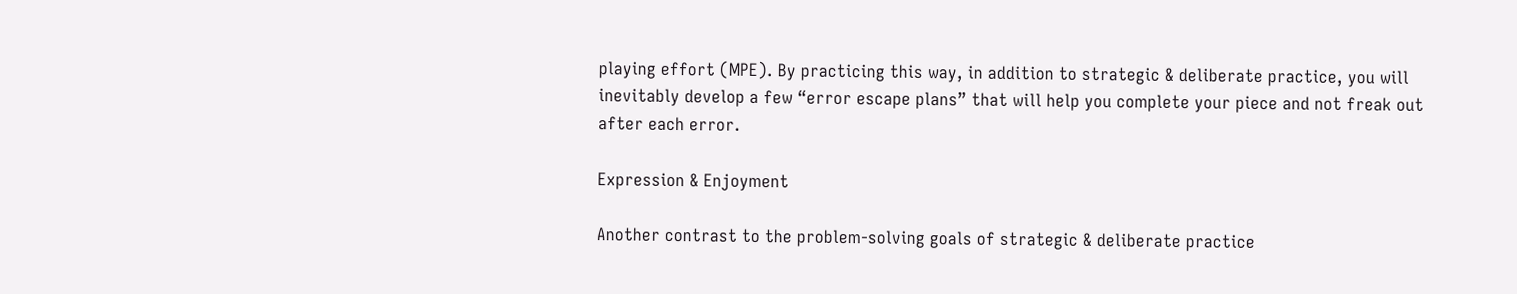playing effort (MPE). By practicing this way, in addition to strategic & deliberate practice, you will inevitably develop a few “error escape plans” that will help you complete your piece and not freak out after each error.

Expression & Enjoyment

Another contrast to the problem-solving goals of strategic & deliberate practice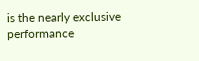is the nearly exclusive performance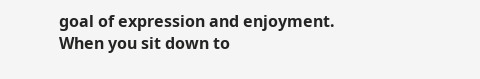goal of expression and enjoyment. When you sit down to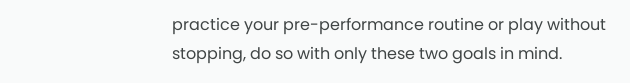practice your pre-performance routine or play without stopping, do so with only these two goals in mind.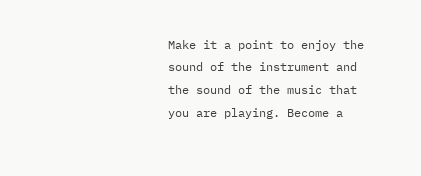Make it a point to enjoy the sound of the instrument and the sound of the music that you are playing. Become a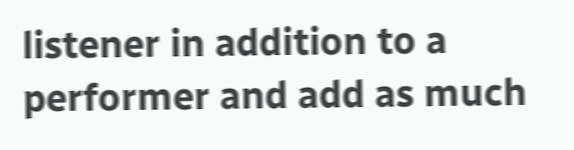listener in addition to a performer and add as much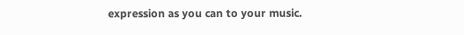expression as you can to your music.